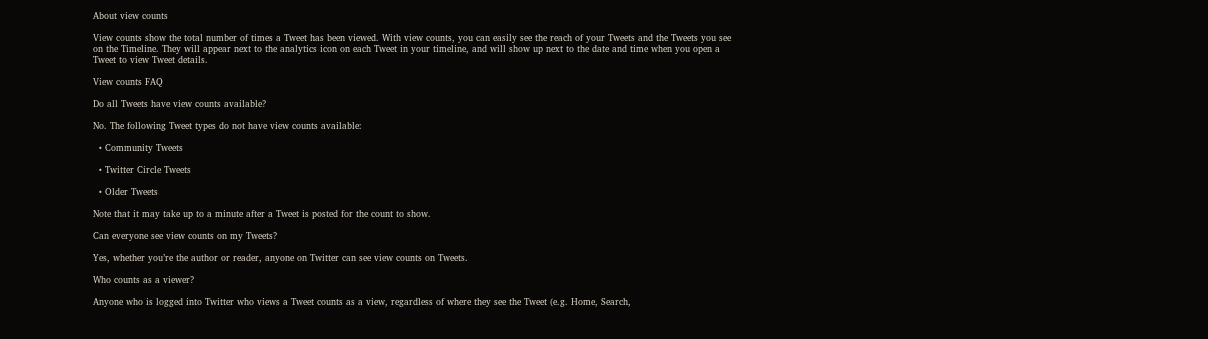About view counts

View counts show the total number of times a Tweet has been viewed. With view counts, you can easily see the reach of your Tweets and the Tweets you see on the Timeline. They will appear next to the analytics icon on each Tweet in your timeline, and will show up next to the date and time when you open a Tweet to view Tweet details.

View counts FAQ

Do all Tweets have view counts available?

No. The following Tweet types do not have view counts available:

  • Community Tweets

  • Twitter Circle Tweets

  • Older Tweets

Note that it may take up to a minute after a Tweet is posted for the count to show.

Can everyone see view counts on my Tweets?

Yes, whether you’re the author or reader, anyone on Twitter can see view counts on Tweets.

Who counts as a viewer?

Anyone who is logged into Twitter who views a Tweet counts as a view, regardless of where they see the Tweet (e.g. Home, Search,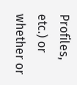Profiles, etc.) or whether or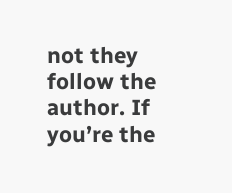not they follow the author. If you’re the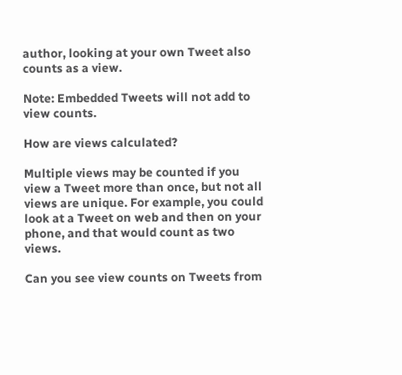author, looking at your own Tweet also counts as a view.

Note: Embedded Tweets will not add to view counts.

How are views calculated?

Multiple views may be counted if you view a Tweet more than once, but not all views are unique. For example, you could look at a Tweet on web and then on your phone, and that would count as two views.

Can you see view counts on Tweets from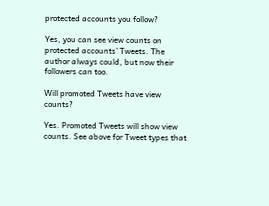protected accounts you follow?

Yes, you can see view counts on protected accounts’ Tweets. The author always could, but now their followers can too.

Will promoted Tweets have view counts?

Yes. Promoted Tweets will show view counts. See above for Tweet types that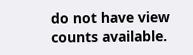do not have view counts available.